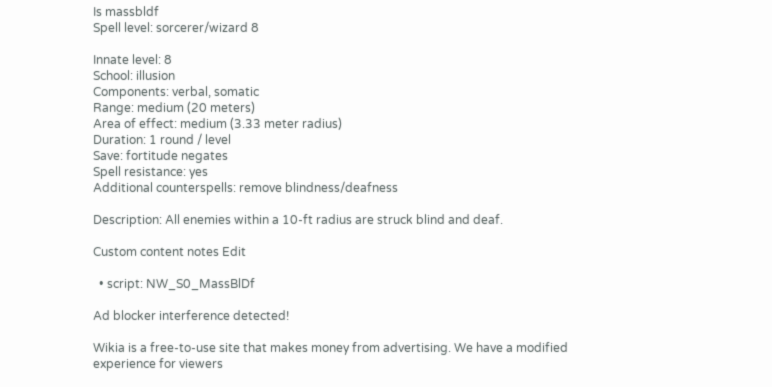Is massbldf
Spell level: sorcerer/wizard 8

Innate level: 8
School: illusion
Components: verbal, somatic
Range: medium (20 meters)
Area of effect: medium (3.33 meter radius)
Duration: 1 round / level
Save: fortitude negates
Spell resistance: yes
Additional counterspells: remove blindness/deafness

Description: All enemies within a 10-ft radius are struck blind and deaf.

Custom content notes Edit

  • script: NW_S0_MassBlDf

Ad blocker interference detected!

Wikia is a free-to-use site that makes money from advertising. We have a modified experience for viewers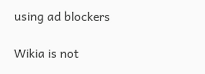using ad blockers

Wikia is not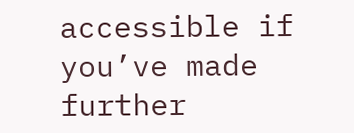accessible if you’ve made further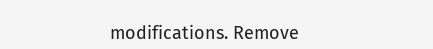modifications. Remove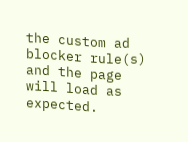the custom ad blocker rule(s) and the page will load as expected.